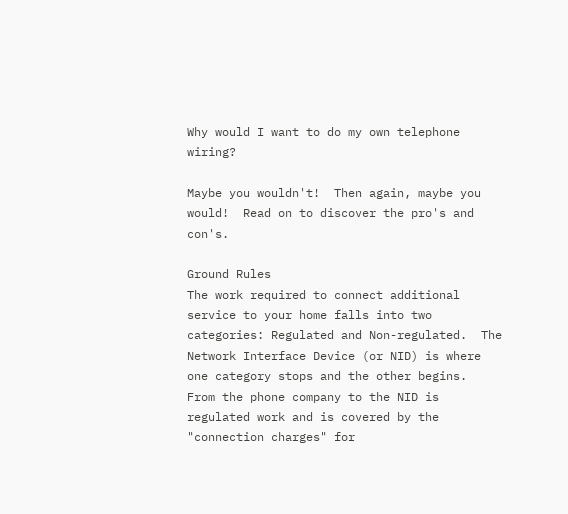Why would I want to do my own telephone wiring?

Maybe you wouldn't!  Then again, maybe you would!  Read on to discover the pro's and con's.

Ground Rules
The work required to connect additional service to your home falls into two categories: Regulated and Non-regulated.  The Network Interface Device (or NID) is where one category stops and the other begins.  From the phone company to the NID is regulated work and is covered by the "connection charges" for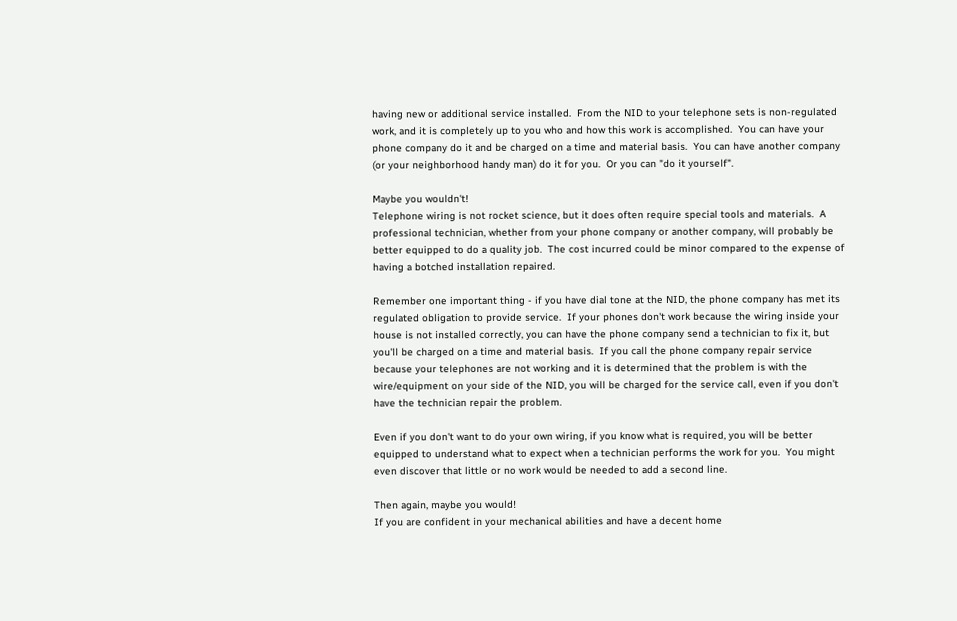having new or additional service installed.  From the NID to your telephone sets is non-regulated work, and it is completely up to you who and how this work is accomplished.  You can have your phone company do it and be charged on a time and material basis.  You can have another company (or your neighborhood handy man) do it for you.  Or you can "do it yourself".

Maybe you wouldn't!
Telephone wiring is not rocket science, but it does often require special tools and materials.  A professional technician, whether from your phone company or another company, will probably be better equipped to do a quality job.  The cost incurred could be minor compared to the expense of having a botched installation repaired.

Remember one important thing - if you have dial tone at the NID, the phone company has met its regulated obligation to provide service.  If your phones don't work because the wiring inside your house is not installed correctly, you can have the phone company send a technician to fix it, but you'll be charged on a time and material basis.  If you call the phone company repair service because your telephones are not working and it is determined that the problem is with the wire/equipment on your side of the NID, you will be charged for the service call, even if you don't have the technician repair the problem.

Even if you don't want to do your own wiring, if you know what is required, you will be better equipped to understand what to expect when a technician performs the work for you.  You might even discover that little or no work would be needed to add a second line.

Then again, maybe you would!
If you are confident in your mechanical abilities and have a decent home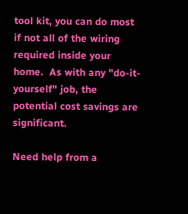tool kit, you can do most if not all of the wiring required inside your home.  As with any "do-it-yourself" job, the potential cost savings are significant.

Need help from a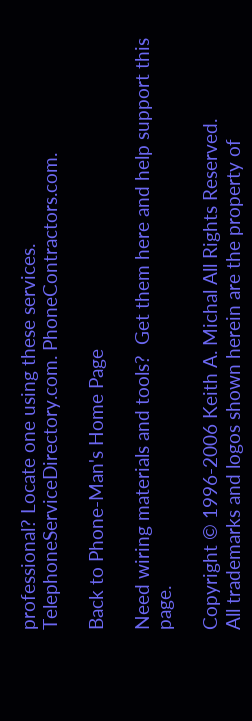professional? Locate one using these services.
TelephoneServiceDirectory.com. PhoneContractors.com.

Back to Phone-Man's Home Page

Need wiring materials and tools?  Get them here and help support this page.

Copyright © 1996-2006 Keith A. Michal All Rights Reserved.
All trademarks and logos shown herein are the property of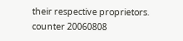their respective proprietors.
counter 20060808